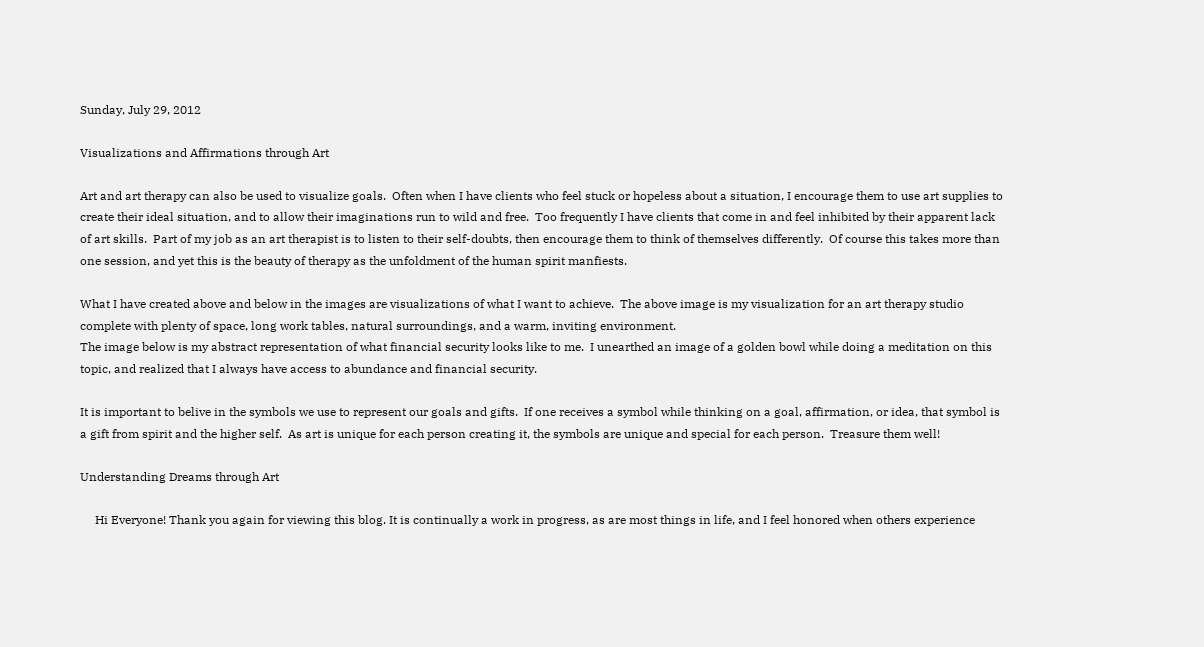Sunday, July 29, 2012

Visualizations and Affirmations through Art

Art and art therapy can also be used to visualize goals.  Often when I have clients who feel stuck or hopeless about a situation, I encourage them to use art supplies to create their ideal situation, and to allow their imaginations run to wild and free.  Too frequently I have clients that come in and feel inhibited by their apparent lack of art skills.  Part of my job as an art therapist is to listen to their self-doubts, then encourage them to think of themselves differently.  Of course this takes more than one session, and yet this is the beauty of therapy as the unfoldment of the human spirit manfiests.

What I have created above and below in the images are visualizations of what I want to achieve.  The above image is my visualization for an art therapy studio complete with plenty of space, long work tables, natural surroundings, and a warm, inviting environment.
The image below is my abstract representation of what financial security looks like to me.  I unearthed an image of a golden bowl while doing a meditation on this topic, and realized that I always have access to abundance and financial security.

It is important to belive in the symbols we use to represent our goals and gifts.  If one receives a symbol while thinking on a goal, affirmation, or idea, that symbol is a gift from spirit and the higher self.  As art is unique for each person creating it, the symbols are unique and special for each person.  Treasure them well!

Understanding Dreams through Art

     Hi Everyone! Thank you again for viewing this blog. It is continually a work in progress, as are most things in life, and I feel honored when others experience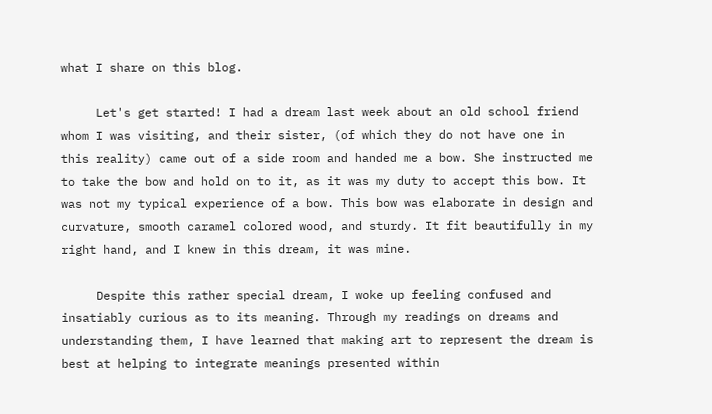what I share on this blog.

     Let's get started! I had a dream last week about an old school friend whom I was visiting, and their sister, (of which they do not have one in this reality) came out of a side room and handed me a bow. She instructed me to take the bow and hold on to it, as it was my duty to accept this bow. It was not my typical experience of a bow. This bow was elaborate in design and curvature, smooth caramel colored wood, and sturdy. It fit beautifully in my right hand, and I knew in this dream, it was mine.

     Despite this rather special dream, I woke up feeling confused and insatiably curious as to its meaning. Through my readings on dreams and understanding them, I have learned that making art to represent the dream is best at helping to integrate meanings presented within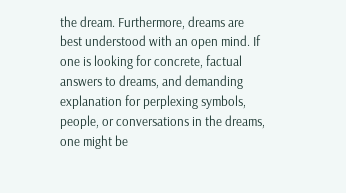the dream. Furthermore, dreams are best understood with an open mind. If one is looking for concrete, factual answers to dreams, and demanding explanation for perplexing symbols, people, or conversations in the dreams, one might be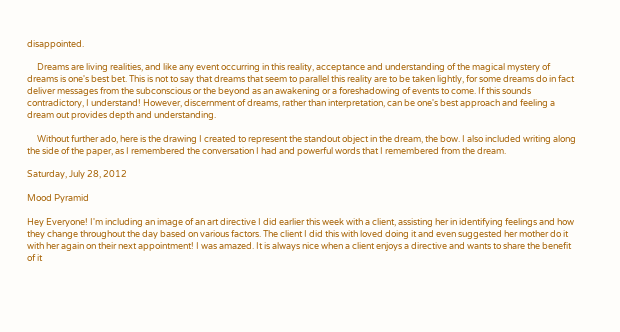disappointed.

     Dreams are living realities, and like any event occurring in this reality, acceptance and understanding of the magical mystery of dreams is one's best bet. This is not to say that dreams that seem to parallel this reality are to be taken lightly, for some dreams do in fact deliver messages from the subconscious or the beyond as an awakening or a foreshadowing of events to come. If this sounds contradictory, I understand! However, discernment of dreams, rather than interpretation, can be one's best approach and feeling a dream out provides depth and understanding.

     Without further ado, here is the drawing I created to represent the standout object in the dream, the bow. I also included writing along the side of the paper, as I remembered the conversation I had and powerful words that I remembered from the dream.

Saturday, July 28, 2012

Mood Pyramid

Hey Everyone! I'm including an image of an art directive I did earlier this week with a client, assisting her in identifying feelings and how they change throughout the day based on various factors. The client I did this with loved doing it and even suggested her mother do it with her again on their next appointment! I was amazed. It is always nice when a client enjoys a directive and wants to share the benefit of it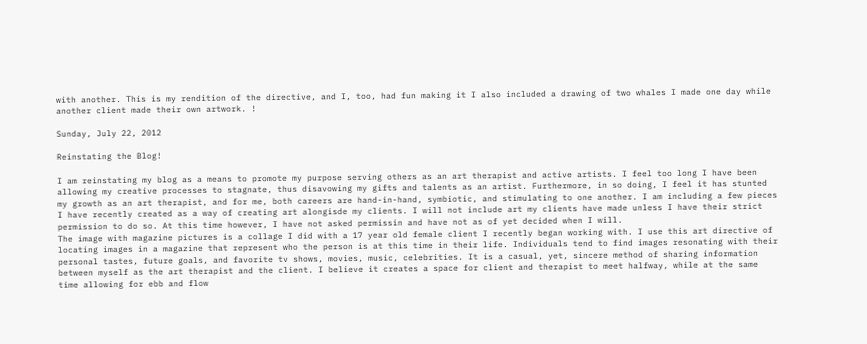with another. This is my rendition of the directive, and I, too, had fun making it I also included a drawing of two whales I made one day while another client made their own artwork. !

Sunday, July 22, 2012

Reinstating the Blog!

I am reinstating my blog as a means to promote my purpose serving others as an art therapist and active artists. I feel too long I have been allowing my creative processes to stagnate, thus disavowing my gifts and talents as an artist. Furthermore, in so doing, I feel it has stunted my growth as an art therapist, and for me, both careers are hand-in-hand, symbiotic, and stimulating to one another. I am including a few pieces I have recently created as a way of creating art alongisde my clients. I will not include art my clients have made unless I have their strict permission to do so. At this time however, I have not asked permissin and have not as of yet decided when I will.
The image with magazine pictures is a collage I did with a 17 year old female client I recently began working with. I use this art directive of locating images in a magazine that represent who the person is at this time in their life. Individuals tend to find images resonating with their personal tastes, future goals, and favorite tv shows, movies, music, celebrities. It is a casual, yet, sincere method of sharing information between myself as the art therapist and the client. I believe it creates a space for client and therapist to meet halfway, while at the same time allowing for ebb and flow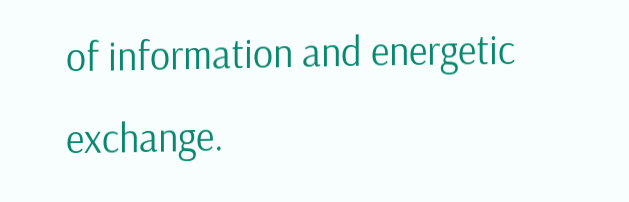of information and energetic exchange.